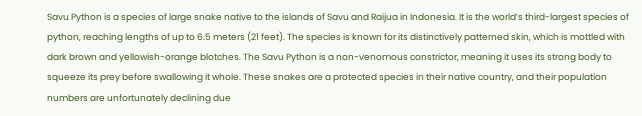Savu Python is a species of large snake native to the islands of Savu and Raijua in Indonesia. It is the world’s third-largest species of python, reaching lengths of up to 6.5 meters (21 feet). The species is known for its distinctively patterned skin, which is mottled with dark brown and yellowish-orange blotches. The Savu Python is a non-venomous constrictor, meaning it uses its strong body to squeeze its prey before swallowing it whole. These snakes are a protected species in their native country, and their population numbers are unfortunately declining due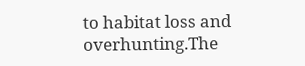to habitat loss and overhunting.The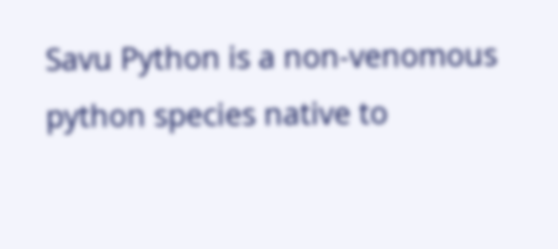Savu Python is a non-venomous python species native to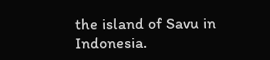the island of Savu in Indonesia.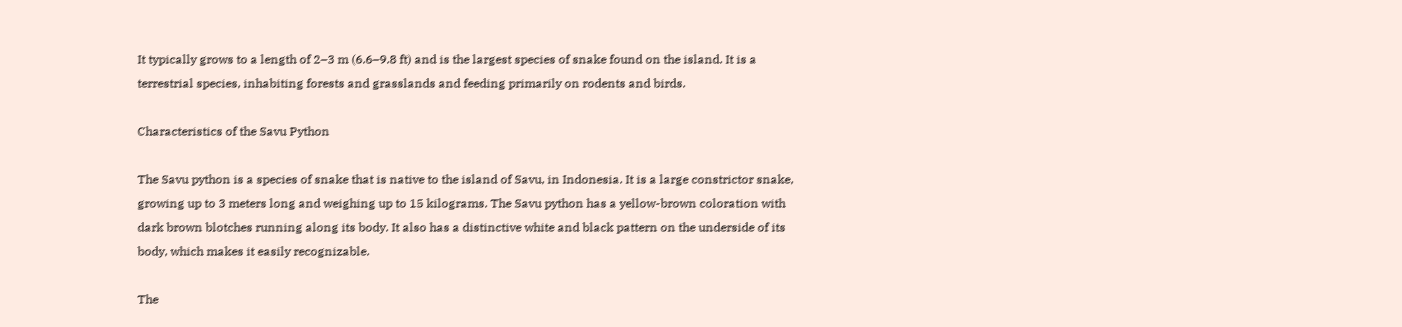It typically grows to a length of 2–3 m (6.6–9.8 ft) and is the largest species of snake found on the island. It is a terrestrial species, inhabiting forests and grasslands and feeding primarily on rodents and birds.

Characteristics of the Savu Python

The Savu python is a species of snake that is native to the island of Savu, in Indonesia. It is a large constrictor snake, growing up to 3 meters long and weighing up to 15 kilograms. The Savu python has a yellow-brown coloration with dark brown blotches running along its body. It also has a distinctive white and black pattern on the underside of its body, which makes it easily recognizable.

The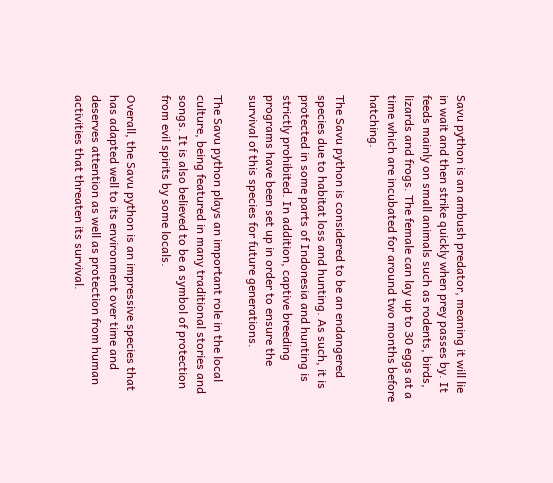Savu python is an ambush predator, meaning it will lie in wait and then strike quickly when prey passes by. It feeds mainly on small animals such as rodents, birds, lizards and frogs. The female can lay up to 30 eggs at a time which are incubated for around two months before hatching.

The Savu python is considered to be an endangered species due to habitat loss and hunting. As such, it is protected in some parts of Indonesia and hunting is strictly prohibited. In addition, captive breeding programs have been set up in order to ensure the survival of this species for future generations.

The Savu python plays an important role in the local culture, being featured in many traditional stories and songs. It is also believed to be a symbol of protection from evil spirits by some locals.

Overall, the Savu python is an impressive species that has adapted well to its environment over time and deserves attention as well as protection from human activities that threaten its survival.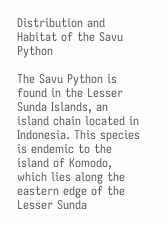Distribution and Habitat of the Savu Python

The Savu Python is found in the Lesser Sunda Islands, an island chain located in Indonesia. This species is endemic to the island of Komodo, which lies along the eastern edge of the Lesser Sunda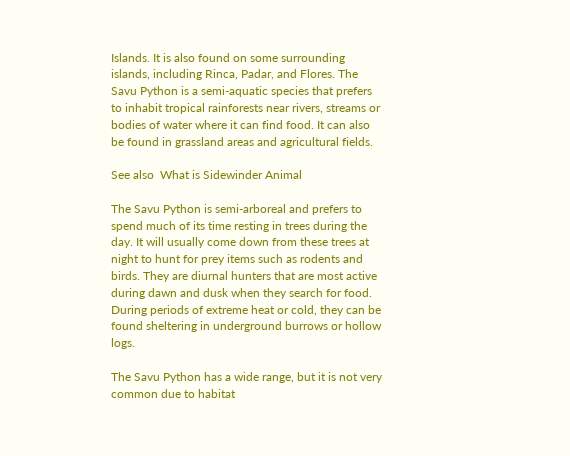Islands. It is also found on some surrounding islands, including Rinca, Padar, and Flores. The Savu Python is a semi-aquatic species that prefers to inhabit tropical rainforests near rivers, streams or bodies of water where it can find food. It can also be found in grassland areas and agricultural fields.

See also  What is Sidewinder Animal

The Savu Python is semi-arboreal and prefers to spend much of its time resting in trees during the day. It will usually come down from these trees at night to hunt for prey items such as rodents and birds. They are diurnal hunters that are most active during dawn and dusk when they search for food. During periods of extreme heat or cold, they can be found sheltering in underground burrows or hollow logs.

The Savu Python has a wide range, but it is not very common due to habitat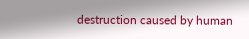destruction caused by human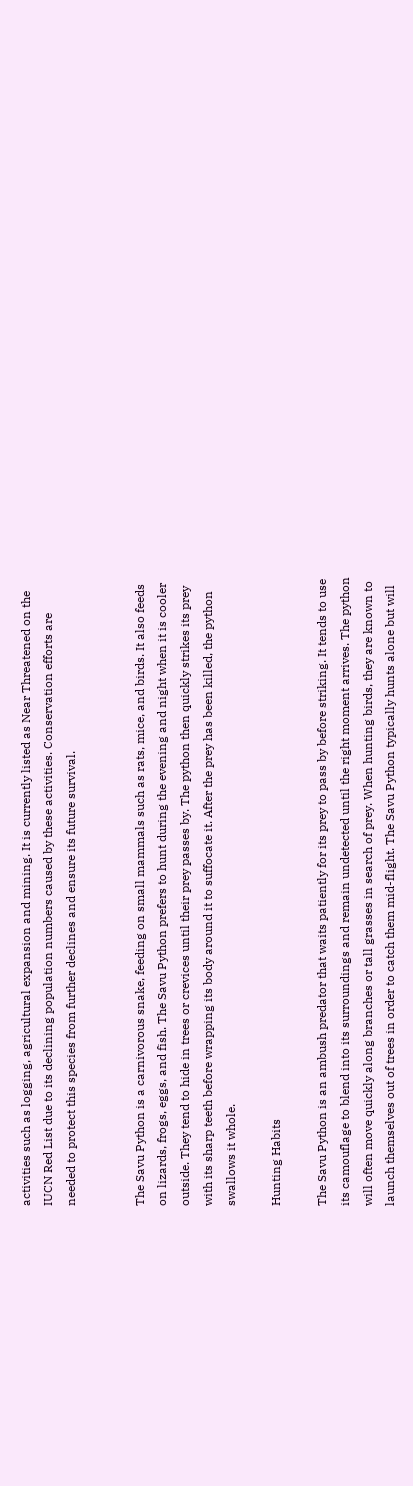activities such as logging, agricultural expansion and mining. It is currently listed as Near Threatened on the IUCN Red List due to its declining population numbers caused by these activities. Conservation efforts are needed to protect this species from further declines and ensure its future survival.


The Savu Python is a carnivorous snake, feeding on small mammals such as rats, mice, and birds. It also feeds on lizards, frogs, eggs, and fish. The Savu Python prefers to hunt during the evening and night when it is cooler outside. They tend to hide in trees or crevices until their prey passes by. The python then quickly strikes its prey with its sharp teeth before wrapping its body around it to suffocate it. After the prey has been killed, the python swallows it whole.

Hunting Habits

The Savu Python is an ambush predator that waits patiently for its prey to pass by before striking. It tends to use its camouflage to blend into its surroundings and remain undetected until the right moment arrives. The python will often move quickly along branches or tall grasses in search of prey. When hunting birds, they are known to launch themselves out of trees in order to catch them mid-flight. The Savu Python typically hunts alone but will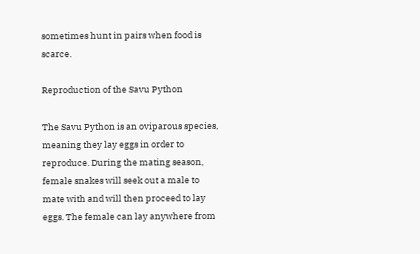sometimes hunt in pairs when food is scarce.

Reproduction of the Savu Python

The Savu Python is an oviparous species, meaning they lay eggs in order to reproduce. During the mating season, female snakes will seek out a male to mate with and will then proceed to lay eggs. The female can lay anywhere from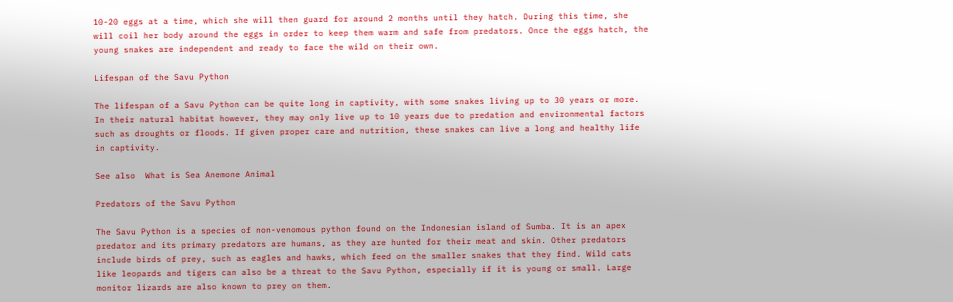10-20 eggs at a time, which she will then guard for around 2 months until they hatch. During this time, she will coil her body around the eggs in order to keep them warm and safe from predators. Once the eggs hatch, the young snakes are independent and ready to face the wild on their own.

Lifespan of the Savu Python

The lifespan of a Savu Python can be quite long in captivity, with some snakes living up to 30 years or more. In their natural habitat however, they may only live up to 10 years due to predation and environmental factors such as droughts or floods. If given proper care and nutrition, these snakes can live a long and healthy life in captivity.

See also  What is Sea Anemone Animal

Predators of the Savu Python

The Savu Python is a species of non-venomous python found on the Indonesian island of Sumba. It is an apex predator and its primary predators are humans, as they are hunted for their meat and skin. Other predators include birds of prey, such as eagles and hawks, which feed on the smaller snakes that they find. Wild cats like leopards and tigers can also be a threat to the Savu Python, especially if it is young or small. Large monitor lizards are also known to prey on them.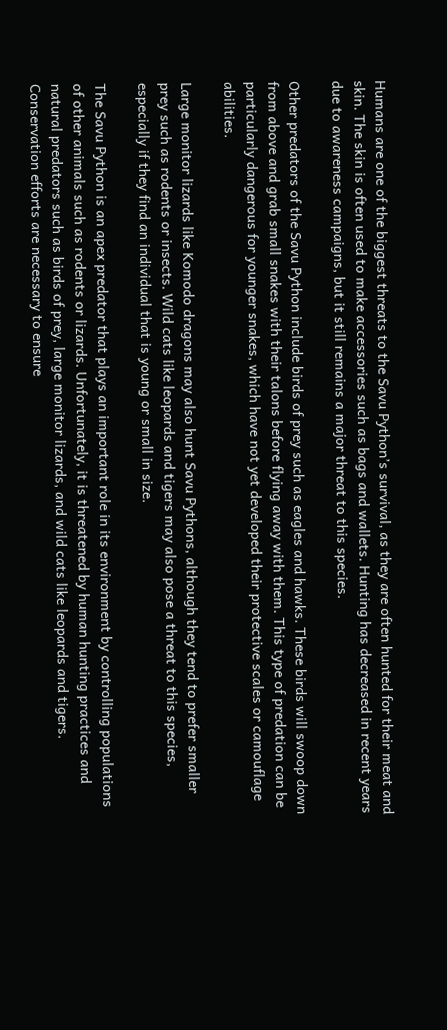Humans are one of the biggest threats to the Savu Python’s survival, as they are often hunted for their meat and skin. The skin is often used to make accessories such as bags and wallets. Hunting has decreased in recent years due to awareness campaigns, but it still remains a major threat to this species.

Other predators of the Savu Python include birds of prey such as eagles and hawks. These birds will swoop down from above and grab small snakes with their talons before flying away with them. This type of predation can be particularly dangerous for younger snakes, which have not yet developed their protective scales or camouflage abilities.

Large monitor lizards like Komodo dragons may also hunt Savu Pythons, although they tend to prefer smaller prey such as rodents or insects. Wild cats like leopards and tigers may also pose a threat to this species, especially if they find an individual that is young or small in size.

The Savu Python is an apex predator that plays an important role in its environment by controlling populations of other animals such as rodents or lizards. Unfortunately, it is threatened by human hunting practices and natural predators such as birds of prey, large monitor lizards, and wild cats like leopards and tigers. Conservation efforts are necessary to ensure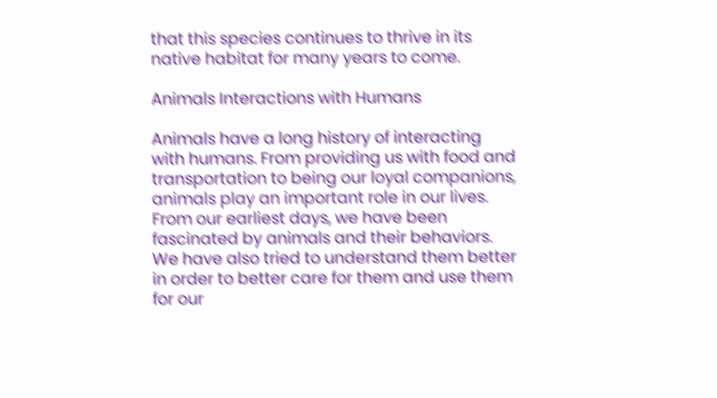that this species continues to thrive in its native habitat for many years to come.

Animals Interactions with Humans

Animals have a long history of interacting with humans. From providing us with food and transportation to being our loyal companions, animals play an important role in our lives. From our earliest days, we have been fascinated by animals and their behaviors. We have also tried to understand them better in order to better care for them and use them for our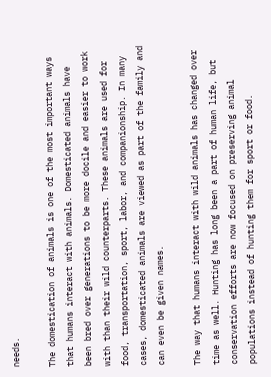needs.

The domestication of animals is one of the most important ways that humans interact with animals. Domesticated animals have been bred over generations to be more docile and easier to work with than their wild counterparts. These animals are used for food, transportation, sport, labor, and companionship. In many cases, domesticated animals are viewed as part of the family and can even be given names.

The way that humans interact with wild animals has changed over time as well. Hunting has long been a part of human life, but conservation efforts are now focused on preserving animal populations instead of hunting them for sport or food.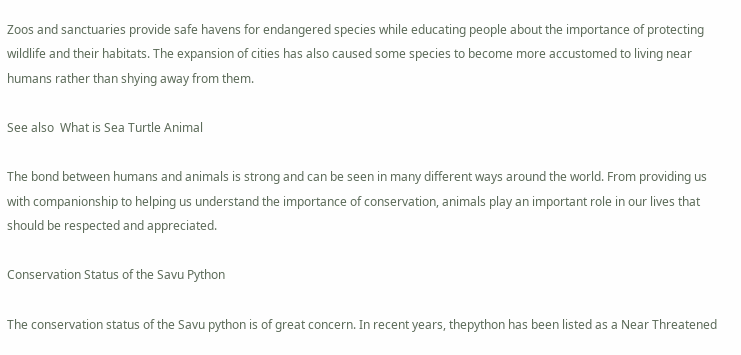Zoos and sanctuaries provide safe havens for endangered species while educating people about the importance of protecting wildlife and their habitats. The expansion of cities has also caused some species to become more accustomed to living near humans rather than shying away from them.

See also  What is Sea Turtle Animal

The bond between humans and animals is strong and can be seen in many different ways around the world. From providing us with companionship to helping us understand the importance of conservation, animals play an important role in our lives that should be respected and appreciated.

Conservation Status of the Savu Python

The conservation status of the Savu python is of great concern. In recent years, thepython has been listed as a Near Threatened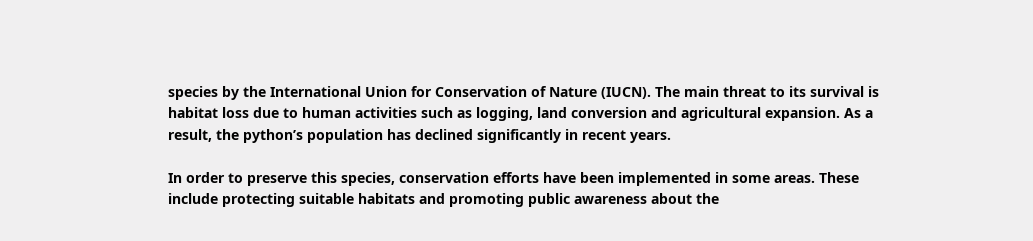species by the International Union for Conservation of Nature (IUCN). The main threat to its survival is habitat loss due to human activities such as logging, land conversion and agricultural expansion. As a result, the python’s population has declined significantly in recent years.

In order to preserve this species, conservation efforts have been implemented in some areas. These include protecting suitable habitats and promoting public awareness about the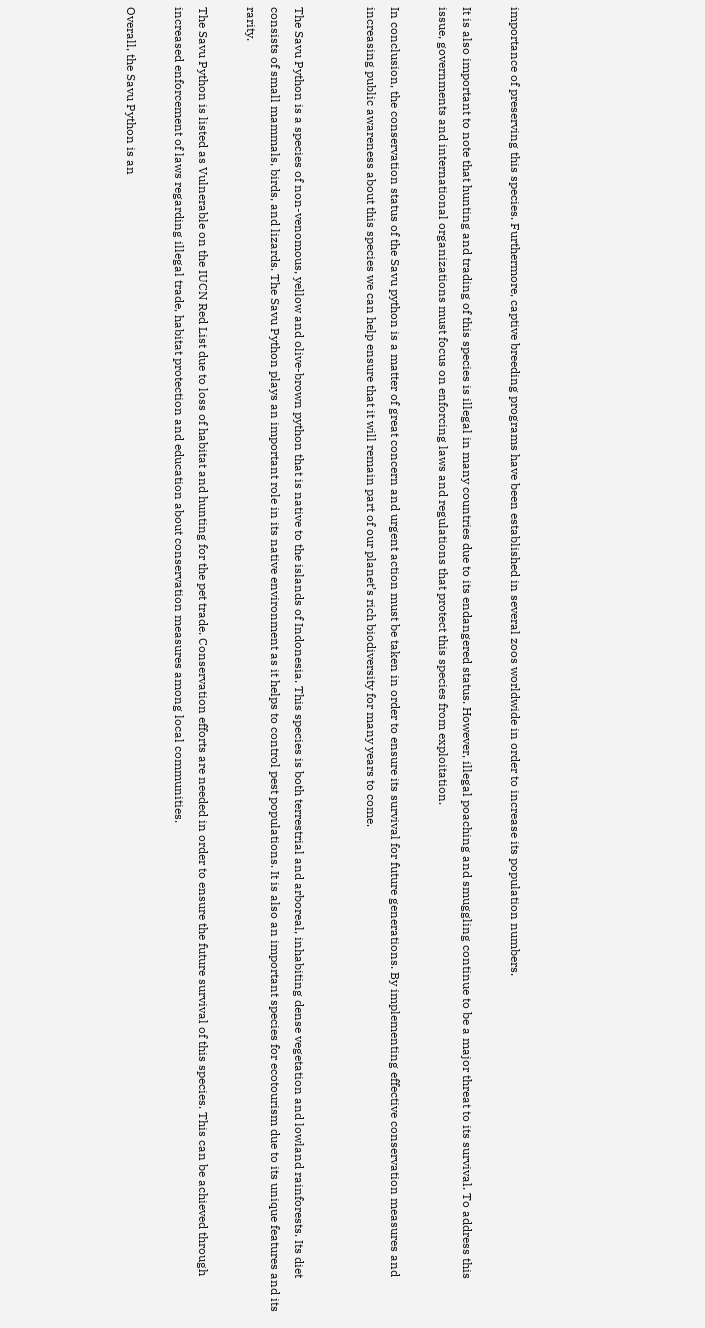importance of preserving this species. Furthermore, captive breeding programs have been established in several zoos worldwide in order to increase its population numbers.

It is also important to note that hunting and trading of this species is illegal in many countries due to its endangered status. However, illegal poaching and smuggling continue to be a major threat to its survival. To address this issue, governments and international organizations must focus on enforcing laws and regulations that protect this species from exploitation.

In conclusion, the conservation status of the Savu python is a matter of great concern and urgent action must be taken in order to ensure its survival for future generations. By implementing effective conservation measures and increasing public awareness about this species we can help ensure that it will remain part of our planet’s rich biodiversity for many years to come.


The Savu Python is a species of non-venomous, yellow and olive-brown python that is native to the islands of Indonesia. This species is both terrestrial and arboreal, inhabiting dense vegetation and lowland rainforests. Its diet consists of small mammals, birds, and lizards. The Savu Python plays an important role in its native environment as it helps to control pest populations. It is also an important species for ecotourism due to its unique features and its rarity.

The Savu Python is listed as Vulnerable on the IUCN Red List due to loss of habitat and hunting for the pet trade. Conservation efforts are needed in order to ensure the future survival of this species. This can be achieved through increased enforcement of laws regarding illegal trade, habitat protection and education about conservation measures among local communities.

Overall, the Savu Python is an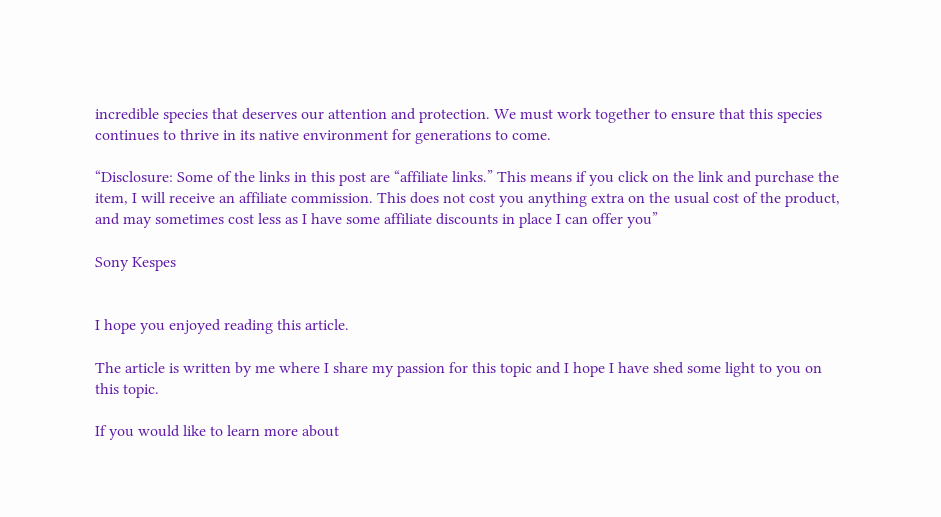incredible species that deserves our attention and protection. We must work together to ensure that this species continues to thrive in its native environment for generations to come.

“Disclosure: Some of the links in this post are “affiliate links.” This means if you click on the link and purchase the item, I will receive an affiliate commission. This does not cost you anything extra on the usual cost of the product, and may sometimes cost less as I have some affiliate discounts in place I can offer you”

Sony Kespes


I hope you enjoyed reading this article.

The article is written by me where I share my passion for this topic and I hope I have shed some light to you on this topic.

If you would like to learn more about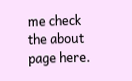me check the about page here.